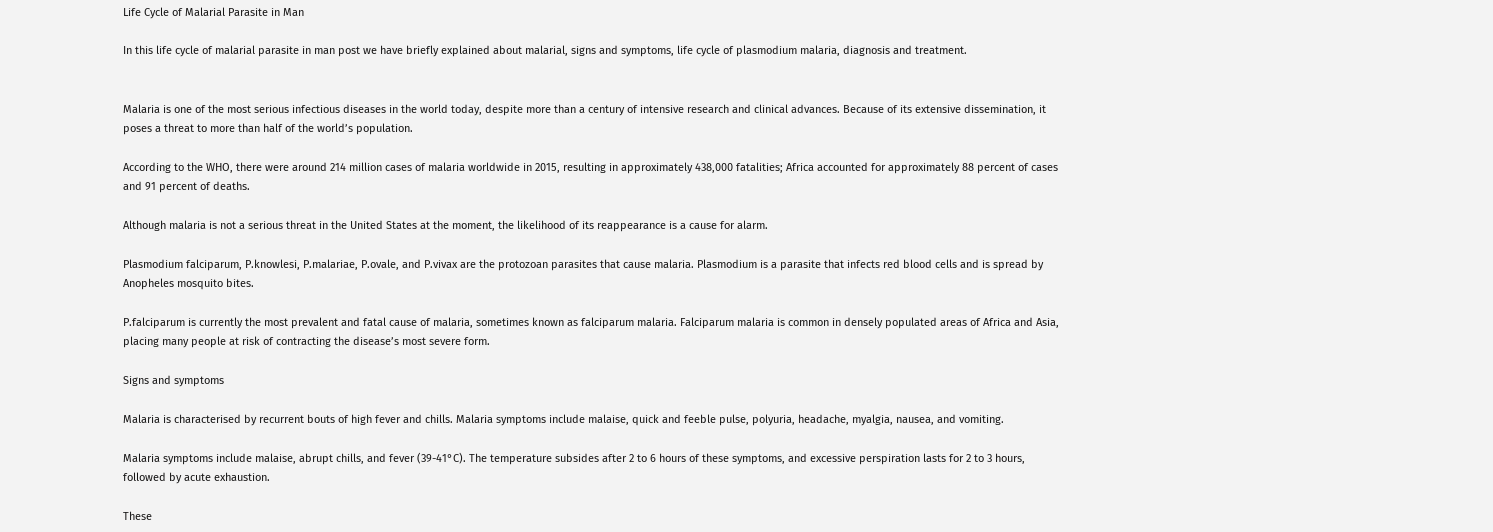Life Cycle of Malarial Parasite in Man

In this life cycle of malarial parasite in man post we have briefly explained about malarial, signs and symptoms, life cycle of plasmodium malaria, diagnosis and treatment.


Malaria is one of the most serious infectious diseases in the world today, despite more than a century of intensive research and clinical advances. Because of its extensive dissemination, it poses a threat to more than half of the world’s population.

According to the WHO, there were around 214 million cases of malaria worldwide in 2015, resulting in approximately 438,000 fatalities; Africa accounted for approximately 88 percent of cases and 91 percent of deaths.

Although malaria is not a serious threat in the United States at the moment, the likelihood of its reappearance is a cause for alarm.

Plasmodium falciparum, P.knowlesi, P.malariae, P.ovale, and P.vivax are the protozoan parasites that cause malaria. Plasmodium is a parasite that infects red blood cells and is spread by Anopheles mosquito bites.

P.falciparum is currently the most prevalent and fatal cause of malaria, sometimes known as falciparum malaria. Falciparum malaria is common in densely populated areas of Africa and Asia, placing many people at risk of contracting the disease’s most severe form.

Signs and symptoms

Malaria is characterised by recurrent bouts of high fever and chills. Malaria symptoms include malaise, quick and feeble pulse, polyuria, headache, myalgia, nausea, and vomiting.

Malaria symptoms include malaise, abrupt chills, and fever (39-41°C). The temperature subsides after 2 to 6 hours of these symptoms, and excessive perspiration lasts for 2 to 3 hours, followed by acute exhaustion.

These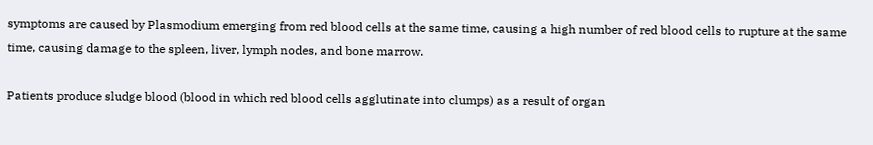symptoms are caused by Plasmodium emerging from red blood cells at the same time, causing a high number of red blood cells to rupture at the same time, causing damage to the spleen, liver, lymph nodes, and bone marrow.

Patients produce sludge blood (blood in which red blood cells agglutinate into clumps) as a result of organ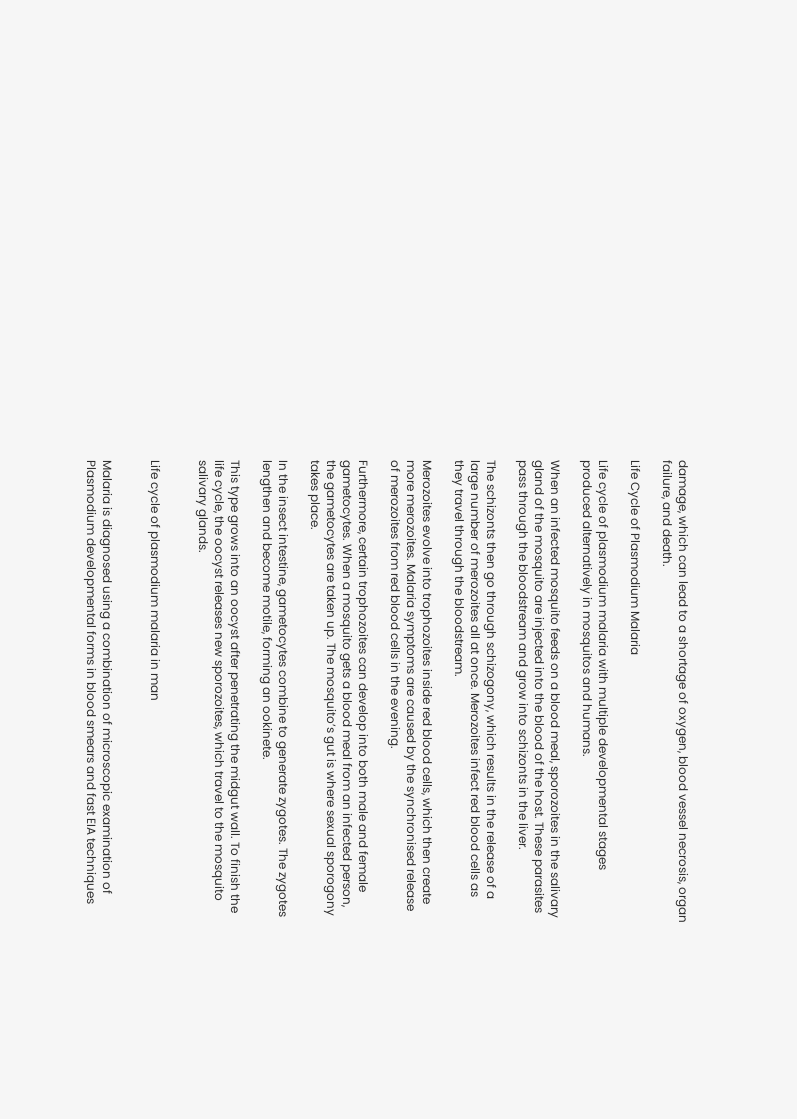damage, which can lead to a shortage of oxygen, blood vessel necrosis, organ failure, and death.

Life Cycle of Plasmodium Malaria

Life cycle of plasmodium malaria with multiple developmental stages produced alternatively in mosquitos and humans.

When an infected mosquito feeds on a blood meal, sporozoites in the salivary gland of the mosquito are injected into the blood of the host. These parasites pass through the bloodstream and grow into schizonts in the liver.

The schizonts then go through schizogony, which results in the release of a large number of merozoites all at once. Merozoites infect red blood cells as they travel through the bloodstream.

Merozoites evolve into trophozoites inside red blood cells, which then create more merozoites. Malaria symptoms are caused by the synchronised release of merozoites from red blood cells in the evening.

Furthermore, certain trophozoites can develop into both male and female gametocytes. When a mosquito gets a blood meal from an infected person, the gametocytes are taken up. The mosquito’s gut is where sexual sporogony takes place.

In the insect intestine, gametocytes combine to generate zygotes. The zygotes lengthen and become motile, forming an ookinete.

This type grows into an oocyst after penetrating the midgut wall. To finish the life cycle, the oocyst releases new sporozoites, which travel to the mosquito salivary glands.


Life cycle of plasmodium malaria in man


Malaria is diagnosed using a combination of microscopic examination of Plasmodium developmental forms in blood smears and fast EIA techniques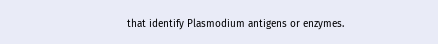that identify Plasmodium antigens or enzymes.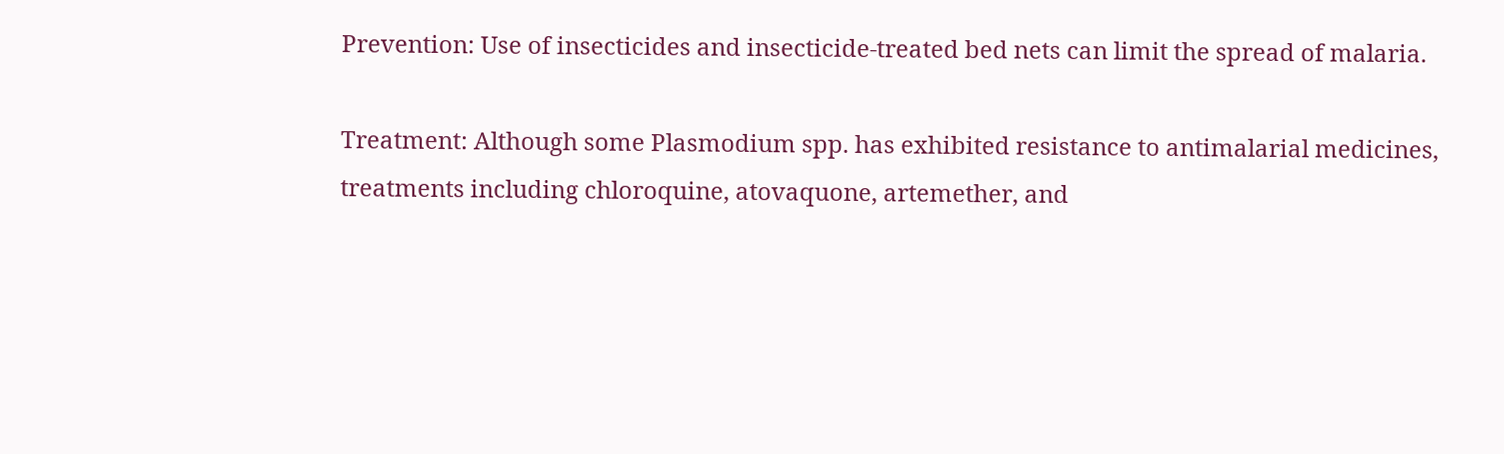Prevention: Use of insecticides and insecticide-treated bed nets can limit the spread of malaria.

Treatment: Although some Plasmodium spp. has exhibited resistance to antimalarial medicines, treatments including chloroquine, atovaquone, artemether, and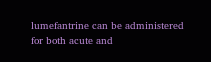lumefantrine can be administered for both acute and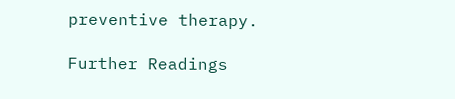preventive therapy.

Further Readings